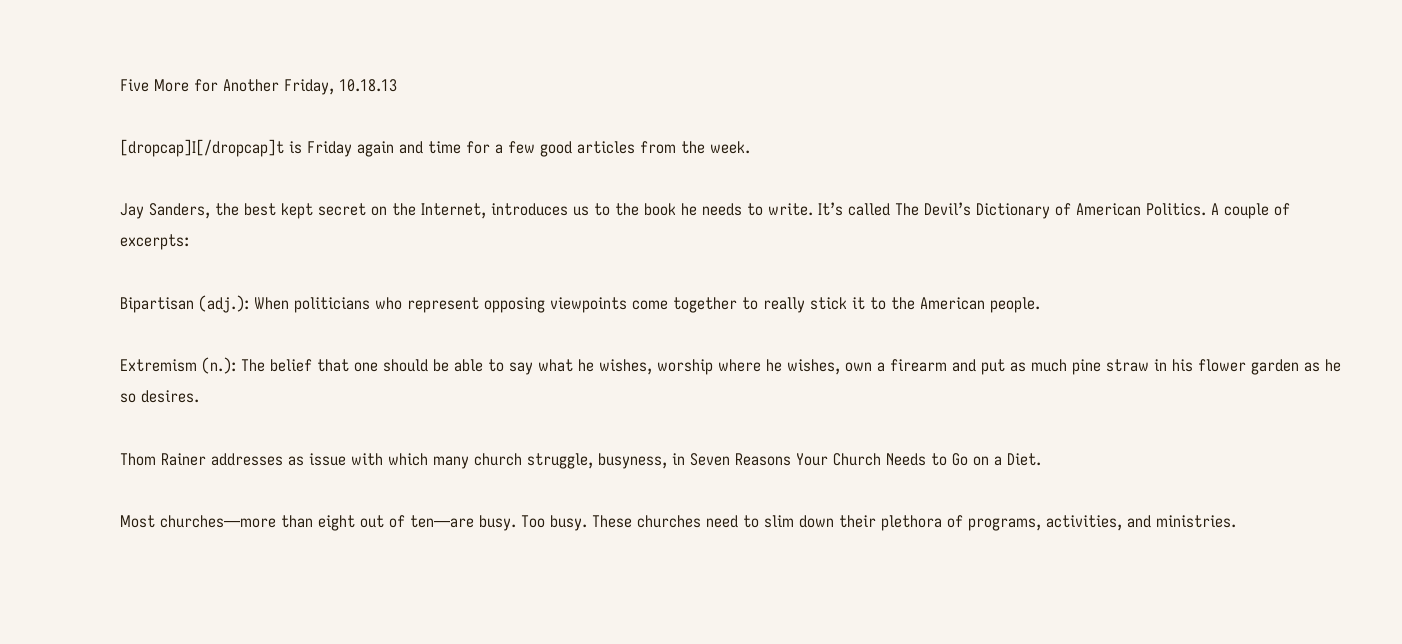Five More for Another Friday, 10.18.13

[dropcap]I[/dropcap]t is Friday again and time for a few good articles from the week.

Jay Sanders, the best kept secret on the Internet, introduces us to the book he needs to write. It’s called The Devil’s Dictionary of American Politics. A couple of excerpts:

Bipartisan (adj.): When politicians who represent opposing viewpoints come together to really stick it to the American people.

Extremism (n.): The belief that one should be able to say what he wishes, worship where he wishes, own a firearm and put as much pine straw in his flower garden as he so desires.

Thom Rainer addresses as issue with which many church struggle, busyness, in Seven Reasons Your Church Needs to Go on a Diet.

Most churches—more than eight out of ten—are busy. Too busy. These churches need to slim down their plethora of programs, activities, and ministries.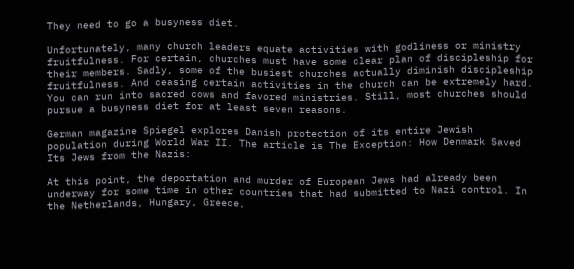They need to go a busyness diet.

Unfortunately, many church leaders equate activities with godliness or ministry fruitfulness. For certain, churches must have some clear plan of discipleship for their members. Sadly, some of the busiest churches actually diminish discipleship fruitfulness. And ceasing certain activities in the church can be extremely hard. You can run into sacred cows and favored ministries. Still, most churches should pursue a busyness diet for at least seven reasons.

German magazine Spiegel explores Danish protection of its entire Jewish population during World War II. The article is The Exception: How Denmark Saved Its Jews from the Nazis:

At this point, the deportation and murder of European Jews had already been underway for some time in other countries that had submitted to Nazi control. In the Netherlands, Hungary, Greece,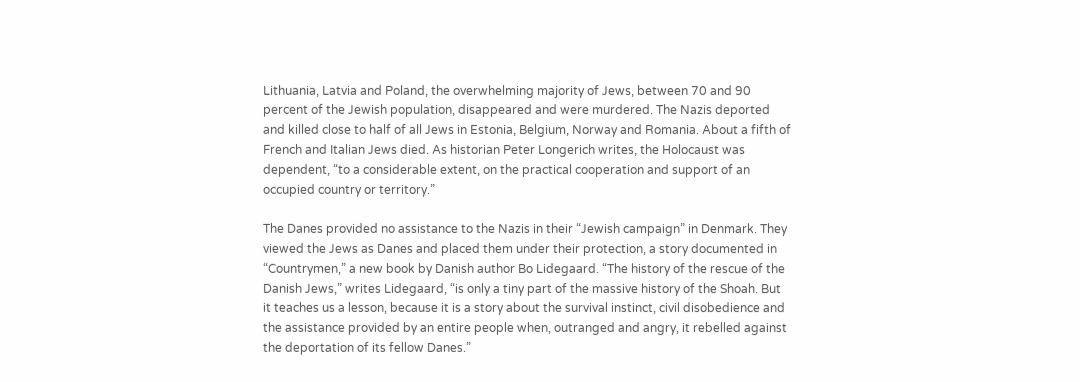Lithuania, Latvia and Poland, the overwhelming majority of Jews, between 70 and 90 percent of the Jewish population, disappeared and were murdered. The Nazis deported and killed close to half of all Jews in Estonia, Belgium, Norway and Romania. About a fifth of French and Italian Jews died. As historian Peter Longerich writes, the Holocaust was dependent, “to a considerable extent, on the practical cooperation and support of an occupied country or territory.”

The Danes provided no assistance to the Nazis in their “Jewish campaign” in Denmark. They viewed the Jews as Danes and placed them under their protection, a story documented in “Countrymen,” a new book by Danish author Bo Lidegaard. “The history of the rescue of the Danish Jews,” writes Lidegaard, “is only a tiny part of the massive history of the Shoah. But it teaches us a lesson, because it is a story about the survival instinct, civil disobedience and the assistance provided by an entire people when, outranged and angry, it rebelled against the deportation of its fellow Danes.”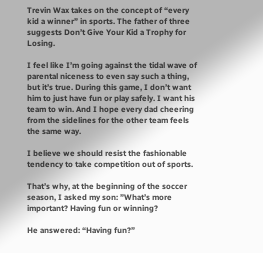Trevin Wax takes on the concept of “every kid a winner” in sports. The father of three suggests Don’t Give Your Kid a Trophy for Losing.

I feel like I’m going against the tidal wave of parental niceness to even say such a thing, but it’s true. During this game, I don’t want him to just have fun or play safely. I want his team to win. And I hope every dad cheering from the sidelines for the other team feels the same way.

I believe we should resist the fashionable tendency to take competition out of sports.

That’s why, at the beginning of the soccer season, I asked my son: ”What’s more important? Having fun or winning?

He answered: “Having fun?”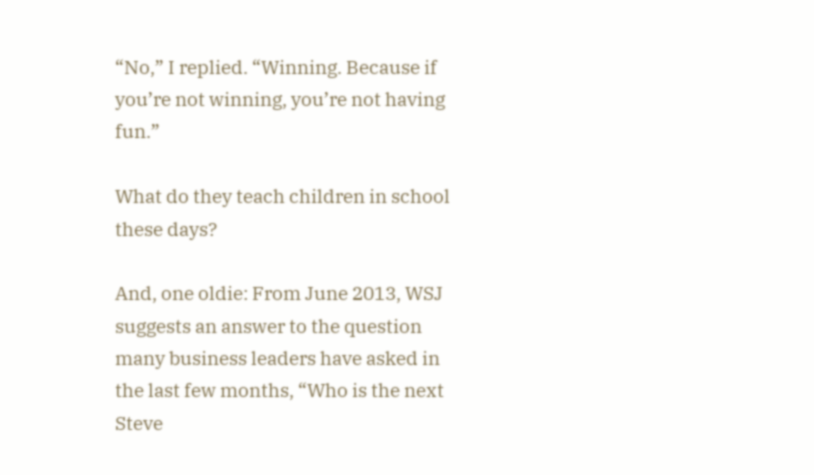“No,” I replied. “Winning. Because if you’re not winning, you’re not having fun.”

What do they teach children in school these days?

And, one oldie: From June 2013, WSJ suggests an answer to the question many business leaders have asked in the last few months, “Who is the next Steve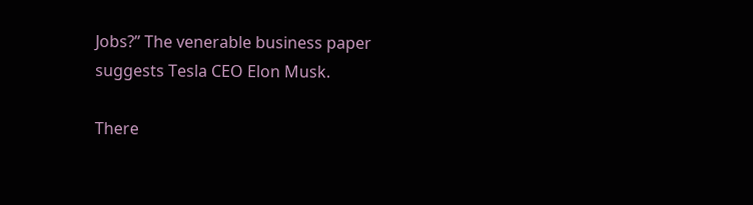Jobs?” The venerable business paper suggests Tesla CEO Elon Musk.

There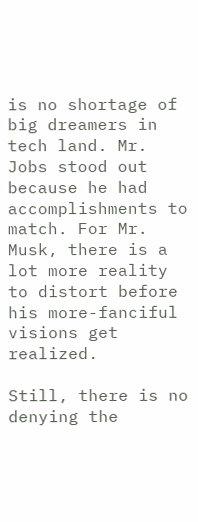is no shortage of big dreamers in tech land. Mr. Jobs stood out because he had accomplishments to match. For Mr. Musk, there is a lot more reality to distort before his more-fanciful visions get realized.

Still, there is no denying the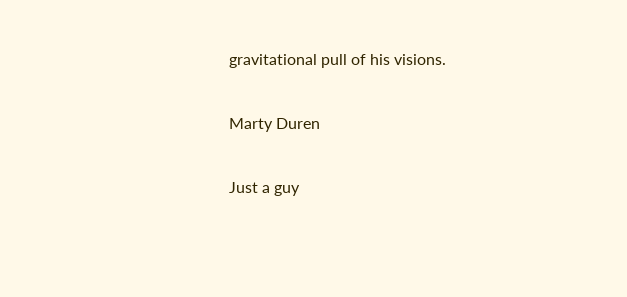gravitational pull of his visions.

Marty Duren

Just a guy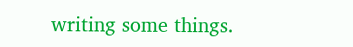writing some things.